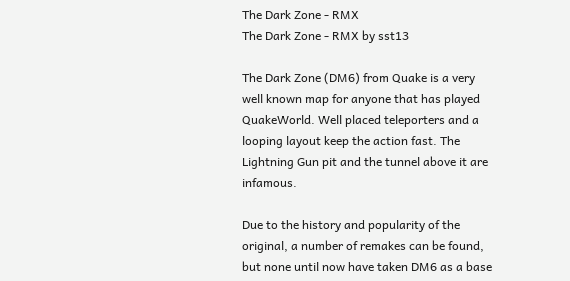The Dark Zone - RMX
The Dark Zone - RMX by sst13

The Dark Zone (DM6) from Quake is a very well known map for anyone that has played QuakeWorld. Well placed teleporters and a looping layout keep the action fast. The Lightning Gun pit and the tunnel above it are infamous.

Due to the history and popularity of the original, a number of remakes can be found, but none until now have taken DM6 as a base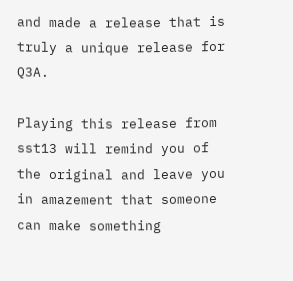and made a release that is truly a unique release for Q3A.

Playing this release from sst13 will remind you of the original and leave you in amazement that someone can make something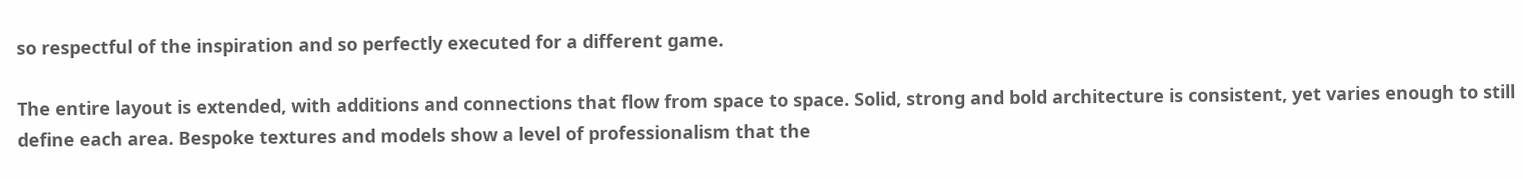so respectful of the inspiration and so perfectly executed for a different game.

The entire layout is extended, with additions and connections that flow from space to space. Solid, strong and bold architecture is consistent, yet varies enough to still define each area. Bespoke textures and models show a level of professionalism that the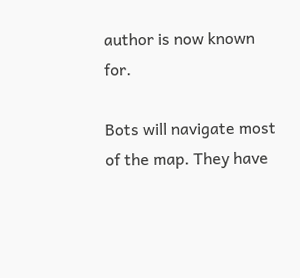author is now known for.

Bots will navigate most of the map. They have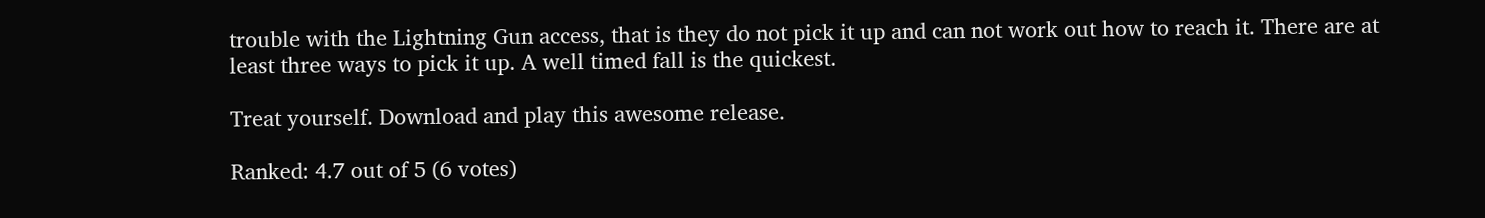trouble with the Lightning Gun access, that is they do not pick it up and can not work out how to reach it. There are at least three ways to pick it up. A well timed fall is the quickest.

Treat yourself. Download and play this awesome release.

Ranked: 4.7 out of 5 (6 votes)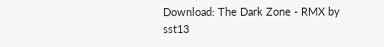Download: The Dark Zone - RMX by sst13